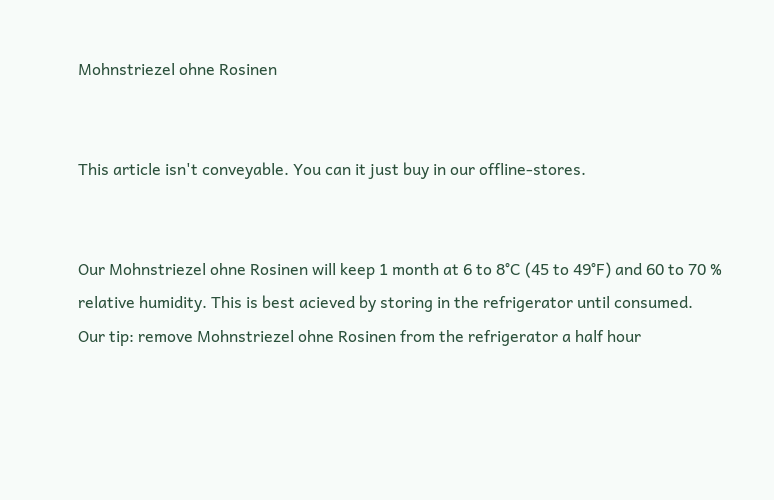Mohnstriezel ohne Rosinen


This article isn't conveyable. You can it just buy in our offline-stores.


Our Mohnstriezel ohne Rosinen will keep 1 month at 6 to 8°C (45 to 49°F) and 60 to 70 % relative humidity. This is best acieved by storing in the refrigerator until consumed.
Our tip: remove Mohnstriezel ohne Rosinen from the refrigerator a half hour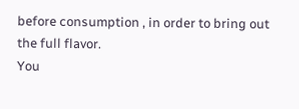before consumption , in order to bring out the full flavor.
You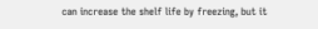can increase the shelf life by freezing, but it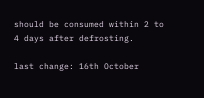should be consumed within 2 to 4 days after defrosting.

last change: 16th October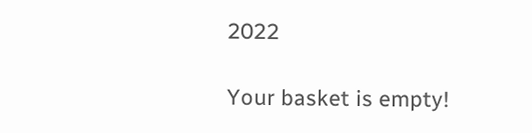2022

Your basket is empty!